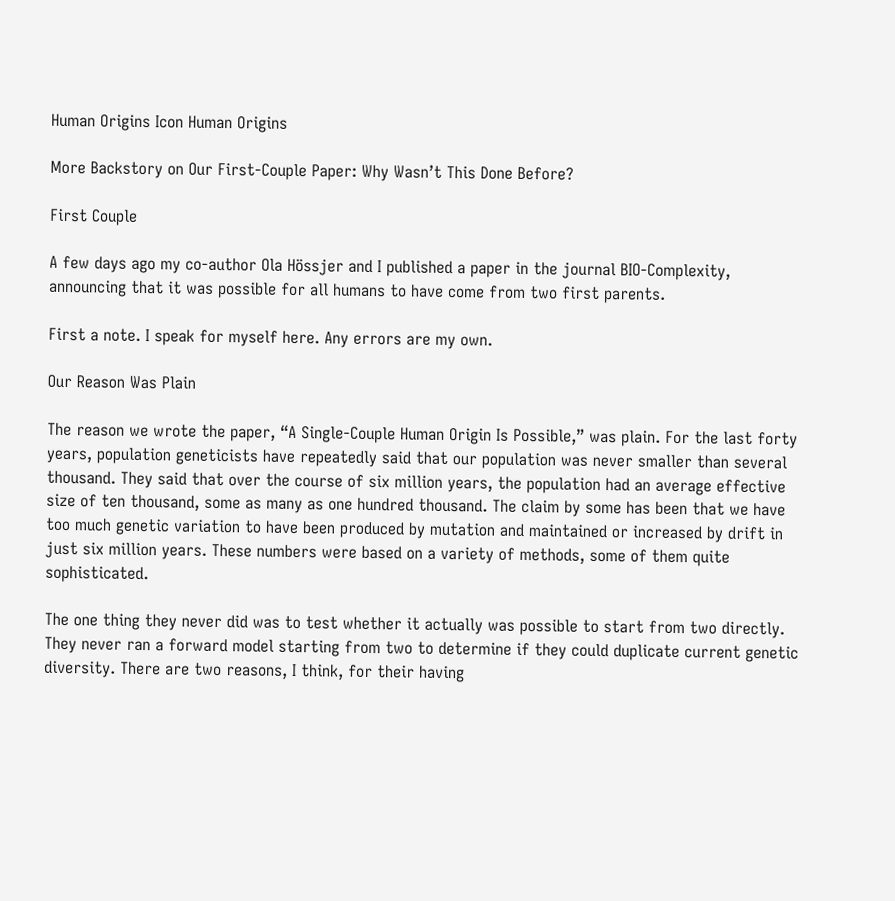Human Origins Icon Human Origins

More Backstory on Our First-Couple Paper: Why Wasn’t This Done Before?

First Couple

A few days ago my co-author Ola Hössjer and I published a paper in the journal BIO-Complexity, announcing that it was possible for all humans to have come from two first parents.

First a note. I speak for myself here. Any errors are my own.

Our Reason Was Plain

The reason we wrote the paper, “A Single-Couple Human Origin Is Possible,” was plain. For the last forty years, population geneticists have repeatedly said that our population was never smaller than several thousand. They said that over the course of six million years, the population had an average effective size of ten thousand, some as many as one hundred thousand. The claim by some has been that we have too much genetic variation to have been produced by mutation and maintained or increased by drift in just six million years. These numbers were based on a variety of methods, some of them quite sophisticated.

The one thing they never did was to test whether it actually was possible to start from two directly. They never ran a forward model starting from two to determine if they could duplicate current genetic diversity. There are two reasons, I think, for their having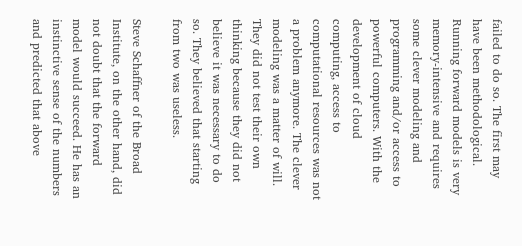failed to do so. The first may have been methodological. Running forward models is very memory-intensive and requires some clever modeling and programming and/or access to powerful computers. With the development of cloud computing, access to computational resources was not a problem anymore. The clever modeling was a matter of will. They did not test their own thinking because they did not believe it was necessary to do so. They believed that starting from two was useless.

Steve Schaffner of the Broad Institute, on the other hand, did not doubt that the forward model would succeed. He has an instinctive sense of the numbers and predicted that above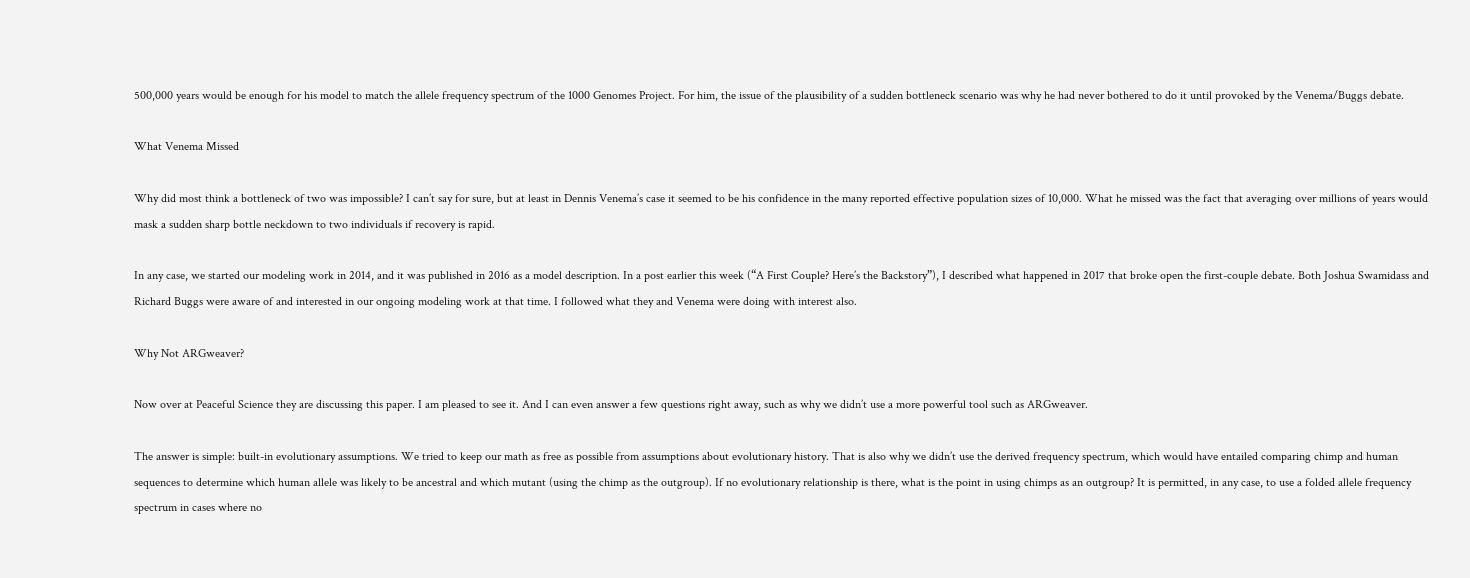500,000 years would be enough for his model to match the allele frequency spectrum of the 1000 Genomes Project. For him, the issue of the plausibility of a sudden bottleneck scenario was why he had never bothered to do it until provoked by the Venema/Buggs debate.

What Venema Missed

Why did most think a bottleneck of two was impossible? I can’t say for sure, but at least in Dennis Venema’s case it seemed to be his confidence in the many reported effective population sizes of 10,000. What he missed was the fact that averaging over millions of years would mask a sudden sharp bottle neckdown to two individuals if recovery is rapid.

In any case, we started our modeling work in 2014, and it was published in 2016 as a model description. In a post earlier this week (“A First Couple? Here’s the Backstory”), I described what happened in 2017 that broke open the first-couple debate. Both Joshua Swamidass and Richard Buggs were aware of and interested in our ongoing modeling work at that time. I followed what they and Venema were doing with interest also.

Why Not ARGweaver?

Now over at Peaceful Science they are discussing this paper. I am pleased to see it. And I can even answer a few questions right away, such as why we didn’t use a more powerful tool such as ARGweaver.

The answer is simple: built-in evolutionary assumptions. We tried to keep our math as free as possible from assumptions about evolutionary history. That is also why we didn’t use the derived frequency spectrum, which would have entailed comparing chimp and human sequences to determine which human allele was likely to be ancestral and which mutant (using the chimp as the outgroup). If no evolutionary relationship is there, what is the point in using chimps as an outgroup? It is permitted, in any case, to use a folded allele frequency spectrum in cases where no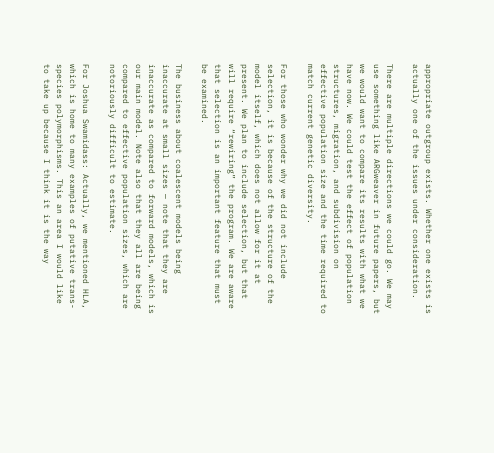appropriate outgroup exists. Whether one exists is actually one of the issues under consideration.

There are multiple directions we could go. We may use something like ARGweaver in future papers, but we would want to compare its results with what we have now. We could test the effect of population structures, migration, and subdivision on effective population size and the time required to match current genetic diversity.

For those who wonder why we did not include selection, it is because of the structure of the model itself, which does not allow for it at present. We plan to include selection, but that will require “rewiring” the program. We are aware that selection is an important feature that must be examined.

The business about coalescent models being inaccurate at small sizes — note that they are inaccurate as compared to forward models, which is our main model. Note also that they all are being compared to effective population sizes, which are notoriously difficult to estimate.

For Joshua Swamidass: Actually, we mentioned HLA, which is home to many examples of putative trans-species polymorphisms. This an area I would like to take up because I think it is the way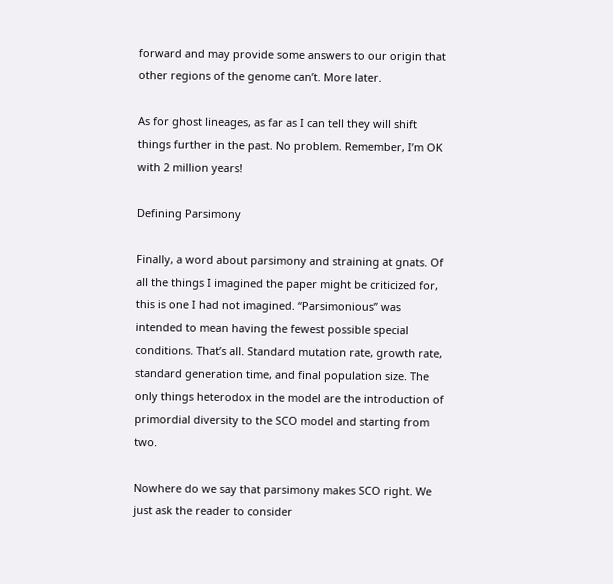forward and may provide some answers to our origin that other regions of the genome can’t. More later.

As for ghost lineages, as far as I can tell they will shift things further in the past. No problem. Remember, I’m OK with 2 million years!

Defining Parsimony

Finally, a word about parsimony and straining at gnats. Of all the things I imagined the paper might be criticized for, this is one I had not imagined. “Parsimonious” was intended to mean having the fewest possible special conditions. That’s all. Standard mutation rate, growth rate, standard generation time, and final population size. The only things heterodox in the model are the introduction of primordial diversity to the SCO model and starting from two.

Nowhere do we say that parsimony makes SCO right. We just ask the reader to consider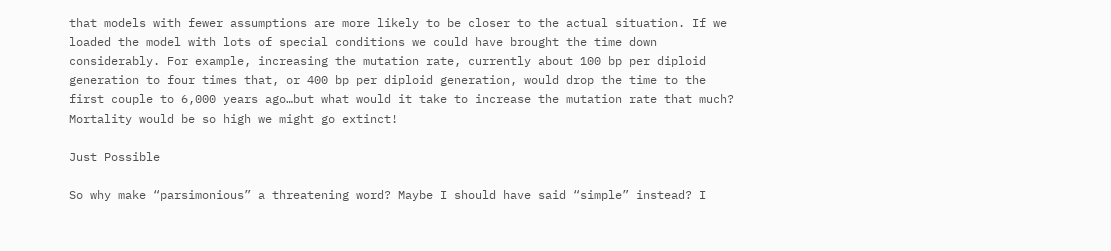that models with fewer assumptions are more likely to be closer to the actual situation. If we loaded the model with lots of special conditions we could have brought the time down considerably. For example, increasing the mutation rate, currently about 100 bp per diploid generation to four times that, or 400 bp per diploid generation, would drop the time to the first couple to 6,000 years ago…but what would it take to increase the mutation rate that much? Mortality would be so high we might go extinct!

Just Possible

So why make “parsimonious” a threatening word? Maybe I should have said “simple” instead? I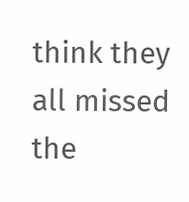think they all missed the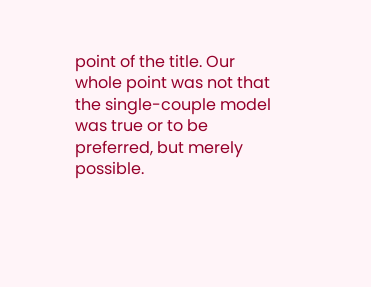point of the title. Our whole point was not that the single-couple model was true or to be preferred, but merely possible.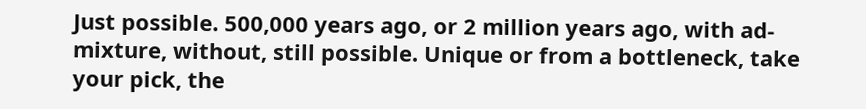Just possible. 500,000 years ago, or 2 million years ago, with ad-mixture, without, still possible. Unique or from a bottleneck, take your pick, the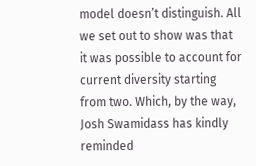model doesn’t distinguish. All we set out to show was that it was possible to account for current diversity starting from two. Which, by the way, Josh Swamidass has kindly reminded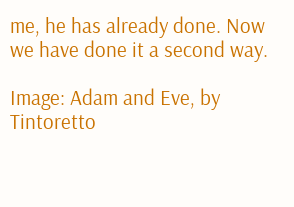me, he has already done. Now we have done it a second way.

Image: Adam and Eve, by Tintoretto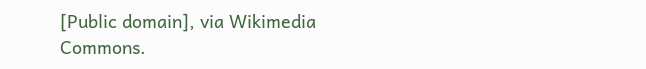[Public domain], via Wikimedia Commons.